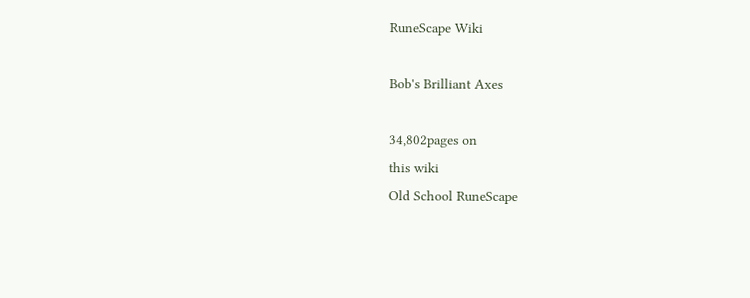RuneScape Wiki

Bob's Brilliant Axes

34,802pages on
this wiki
Old School RuneScape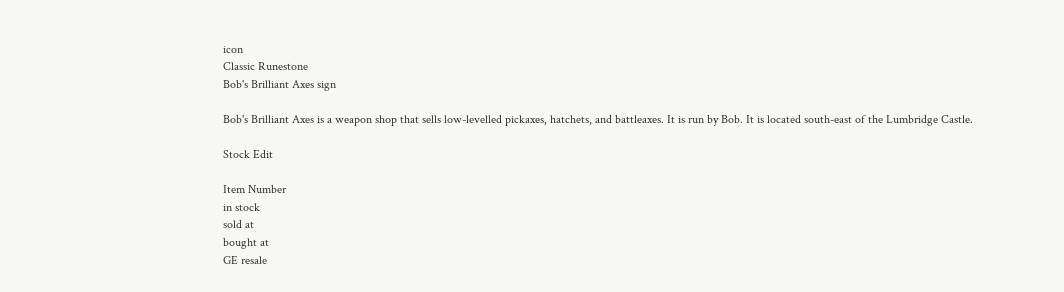icon
Classic Runestone
Bob's Brilliant Axes sign

Bob's Brilliant Axes is a weapon shop that sells low-levelled pickaxes, hatchets, and battleaxes. It is run by Bob. It is located south-east of the Lumbridge Castle.

Stock Edit

Item Number
in stock
sold at
bought at
GE resale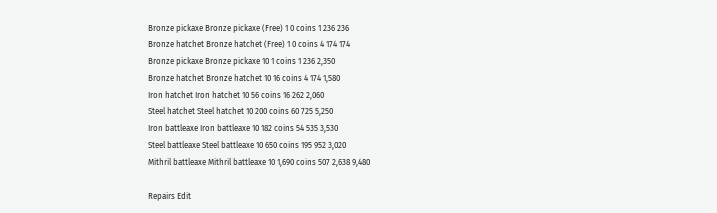Bronze pickaxe Bronze pickaxe (Free) 1 0 coins 1 236 236
Bronze hatchet Bronze hatchet (Free) 1 0 coins 4 174 174
Bronze pickaxe Bronze pickaxe 10 1 coins 1 236 2,350
Bronze hatchet Bronze hatchet 10 16 coins 4 174 1,580
Iron hatchet Iron hatchet 10 56 coins 16 262 2,060
Steel hatchet Steel hatchet 10 200 coins 60 725 5,250
Iron battleaxe Iron battleaxe 10 182 coins 54 535 3,530
Steel battleaxe Steel battleaxe 10 650 coins 195 952 3,020
Mithril battleaxe Mithril battleaxe 10 1,690 coins 507 2,638 9,480

Repairs Edit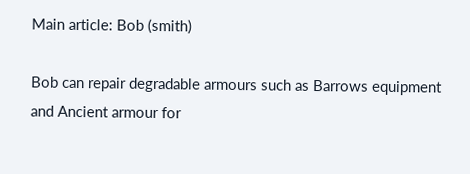Main article: Bob (smith)

Bob can repair degradable armours such as Barrows equipment and Ancient armour for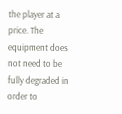the player at a price. The equipment does not need to be fully degraded in order to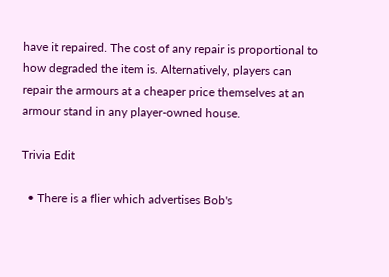have it repaired. The cost of any repair is proportional to how degraded the item is. Alternatively, players can repair the armours at a cheaper price themselves at an armour stand in any player-owned house.

Trivia Edit

  • There is a flier which advertises Bob's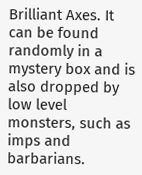Brilliant Axes. It can be found randomly in a mystery box and is also dropped by low level monsters, such as imps and barbarians.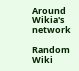Around Wikia's network

Random Wiki